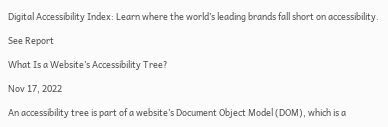Digital Accessibility Index: Learn where the world’s leading brands fall short on accessibility.

See Report

What Is a Website’s Accessibility Tree?

Nov 17, 2022

An accessibility tree is part of a website’s Document Object Model (DOM), which is a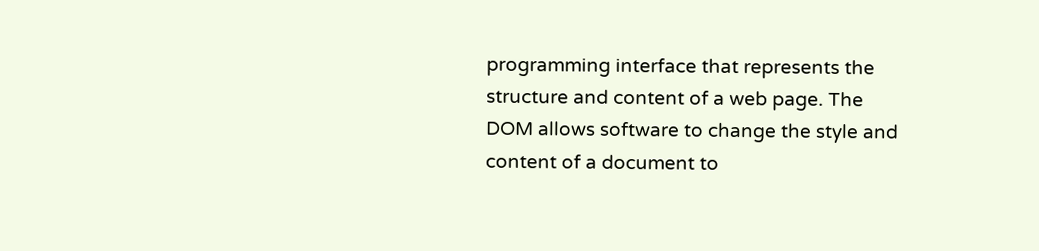programming interface that represents the structure and content of a web page. The DOM allows software to change the style and content of a document to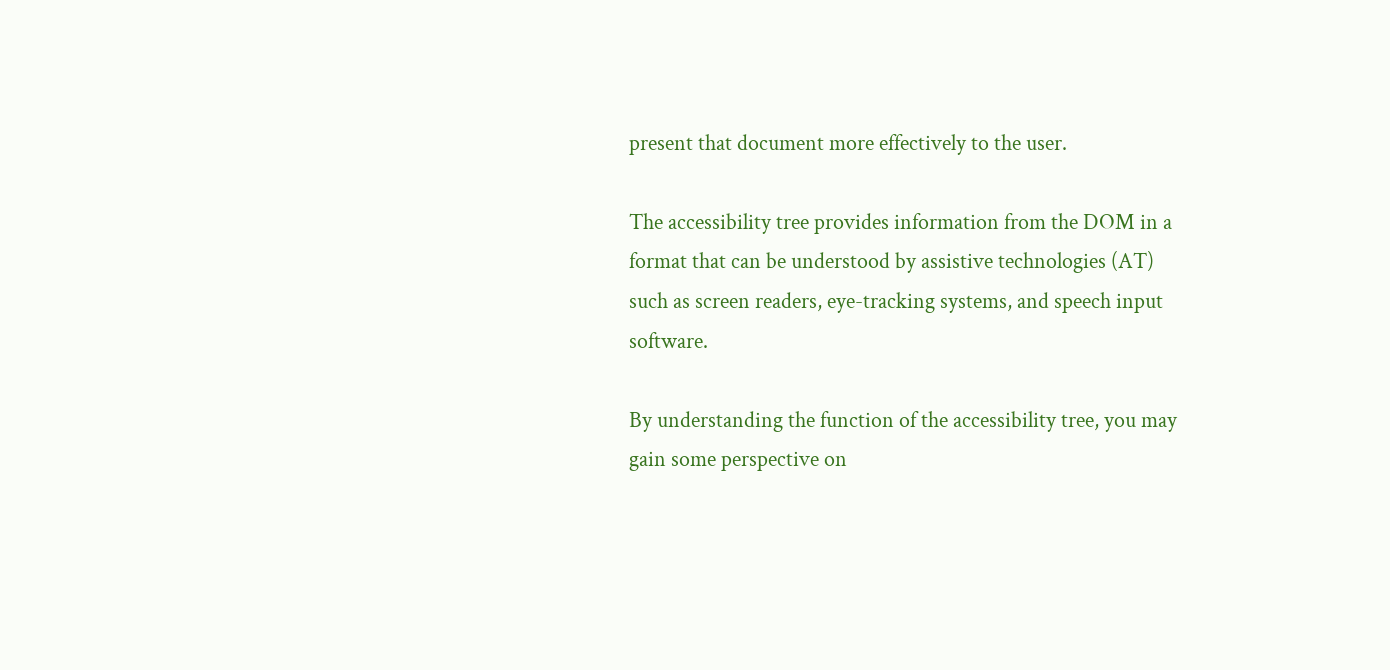present that document more effectively to the user.

The accessibility tree provides information from the DOM in a format that can be understood by assistive technologies (AT) such as screen readers, eye-tracking systems, and speech input software.

By understanding the function of the accessibility tree, you may gain some perspective on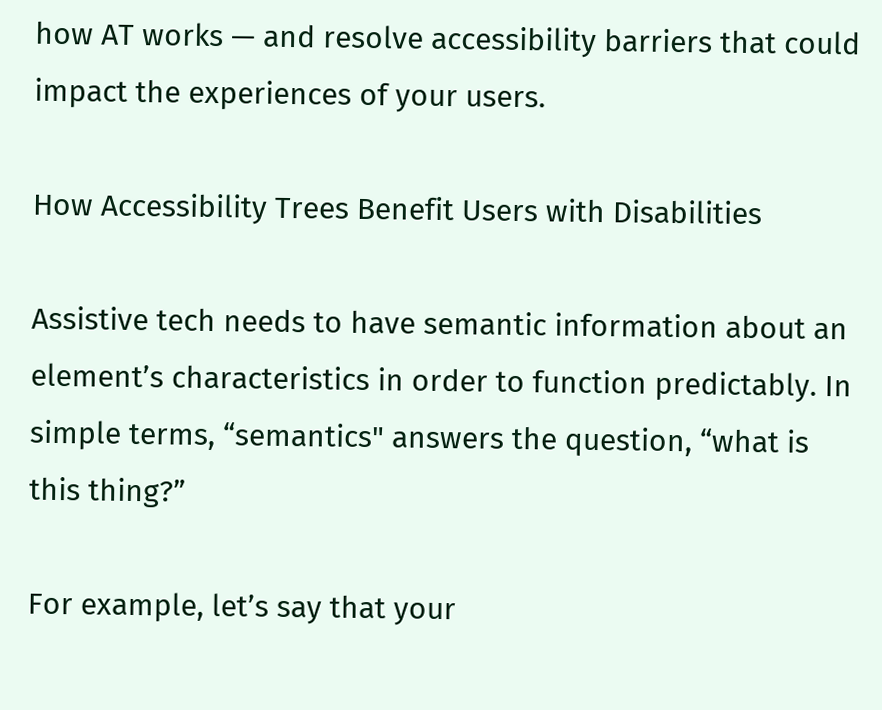how AT works — and resolve accessibility barriers that could impact the experiences of your users.

How Accessibility Trees Benefit Users with Disabilities

Assistive tech needs to have semantic information about an element’s characteristics in order to function predictably. In simple terms, “semantics" answers the question, “what is this thing?”

For example, let’s say that your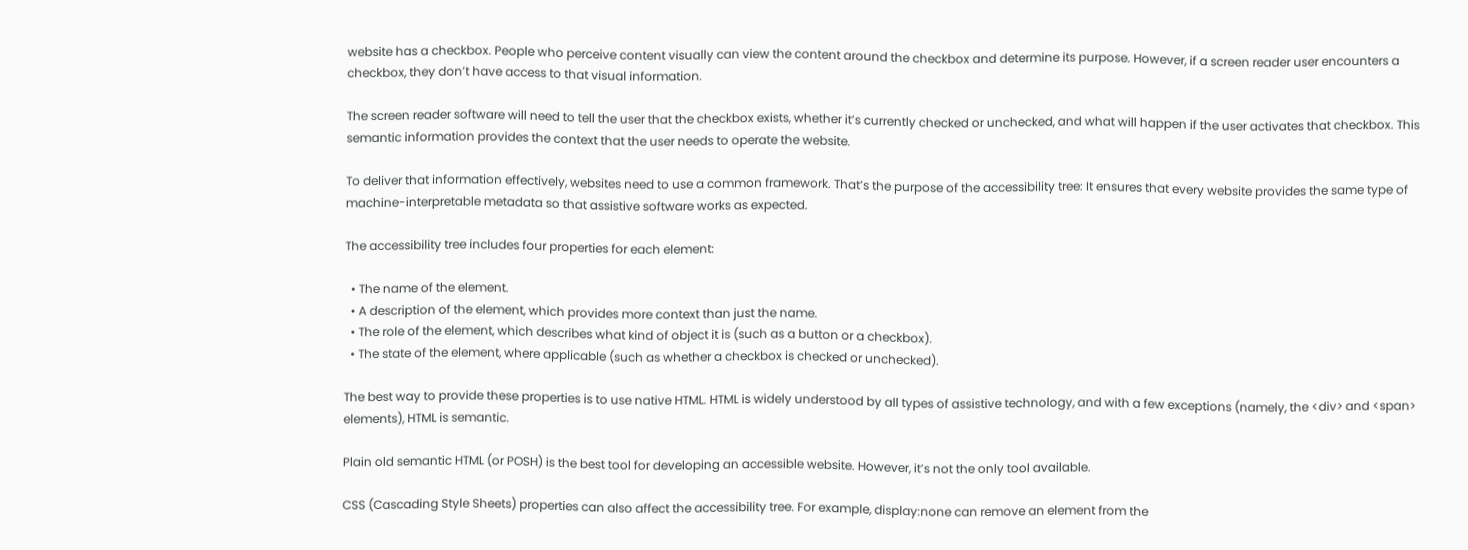website has a checkbox. People who perceive content visually can view the content around the checkbox and determine its purpose. However, if a screen reader user encounters a checkbox, they don’t have access to that visual information.

The screen reader software will need to tell the user that the checkbox exists, whether it’s currently checked or unchecked, and what will happen if the user activates that checkbox. This semantic information provides the context that the user needs to operate the website.

To deliver that information effectively, websites need to use a common framework. That’s the purpose of the accessibility tree: It ensures that every website provides the same type of machine-interpretable metadata so that assistive software works as expected.

The accessibility tree includes four properties for each element:

  • The name of the element.
  • A description of the element, which provides more context than just the name.
  • The role of the element, which describes what kind of object it is (such as a button or a checkbox).
  • The state of the element, where applicable (such as whether a checkbox is checked or unchecked).

The best way to provide these properties is to use native HTML. HTML is widely understood by all types of assistive technology, and with a few exceptions (namely, the <div> and <span> elements), HTML is semantic.

Plain old semantic HTML (or POSH) is the best tool for developing an accessible website. However, it’s not the only tool available.

CSS (Cascading Style Sheets) properties can also affect the accessibility tree. For example, display:none can remove an element from the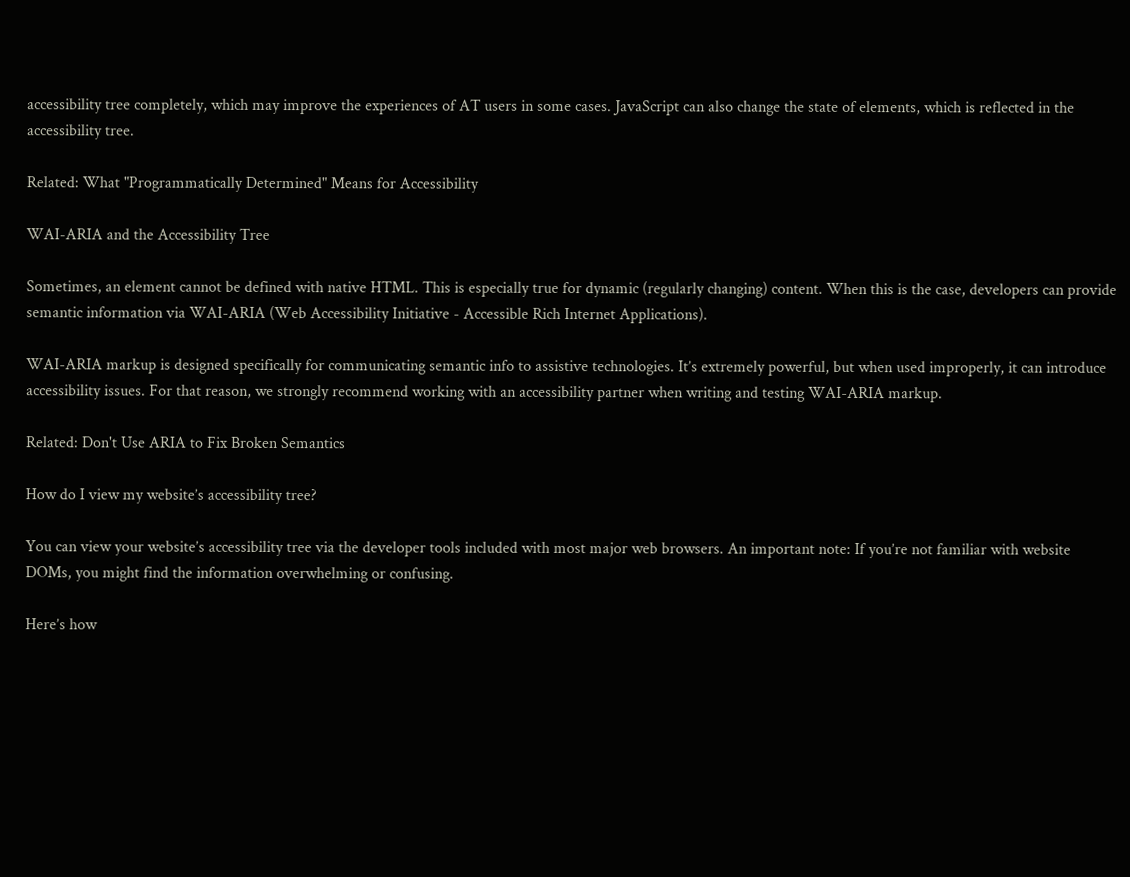accessibility tree completely, which may improve the experiences of AT users in some cases. JavaScript can also change the state of elements, which is reflected in the accessibility tree.

Related: What "Programmatically Determined" Means for Accessibility

WAI-ARIA and the Accessibility Tree

Sometimes, an element cannot be defined with native HTML. This is especially true for dynamic (regularly changing) content. When this is the case, developers can provide semantic information via WAI-ARIA (Web Accessibility Initiative - Accessible Rich Internet Applications).

WAI-ARIA markup is designed specifically for communicating semantic info to assistive technologies. It’s extremely powerful, but when used improperly, it can introduce accessibility issues. For that reason, we strongly recommend working with an accessibility partner when writing and testing WAI-ARIA markup.

Related: Don't Use ARIA to Fix Broken Semantics

How do I view my website’s accessibility tree?

You can view your website’s accessibility tree via the developer tools included with most major web browsers. An important note: If you’re not familiar with website DOMs, you might find the information overwhelming or confusing.

Here’s how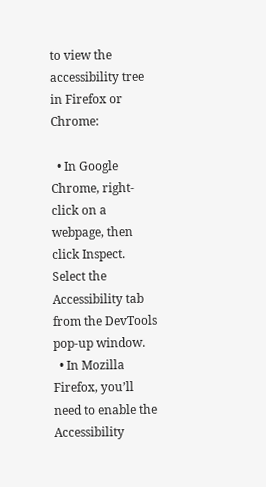to view the accessibility tree in Firefox or Chrome:

  • In Google Chrome, right-click on a webpage, then click Inspect. Select the Accessibility tab from the DevTools pop-up window.
  • In Mozilla Firefox, you’ll need to enable the Accessibility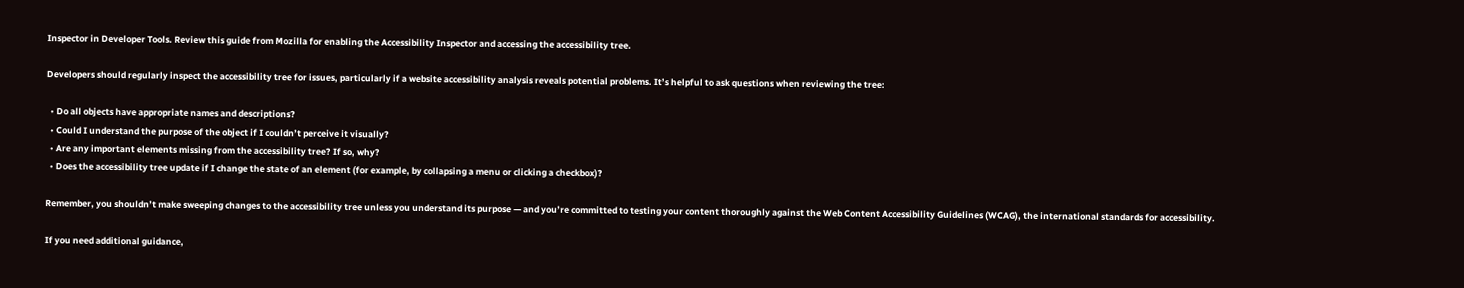Inspector in Developer Tools. Review this guide from Mozilla for enabling the Accessibility Inspector and accessing the accessibility tree.

Developers should regularly inspect the accessibility tree for issues, particularly if a website accessibility analysis reveals potential problems. It’s helpful to ask questions when reviewing the tree:

  • Do all objects have appropriate names and descriptions?
  • Could I understand the purpose of the object if I couldn’t perceive it visually?
  • Are any important elements missing from the accessibility tree? If so, why?
  • Does the accessibility tree update if I change the state of an element (for example, by collapsing a menu or clicking a checkbox)?

Remember, you shouldn’t make sweeping changes to the accessibility tree unless you understand its purpose — and you’re committed to testing your content thoroughly against the Web Content Accessibility Guidelines (WCAG), the international standards for accessibility.

If you need additional guidance,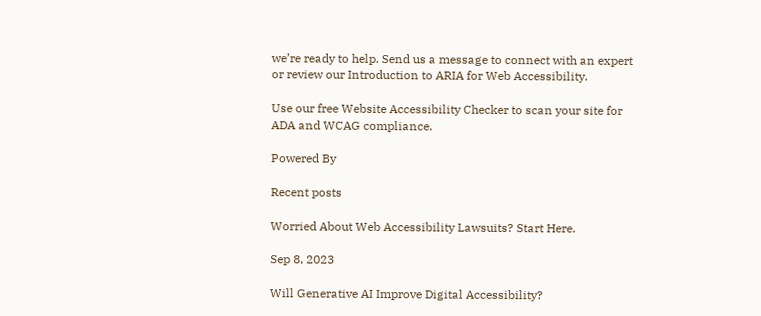we’re ready to help. Send us a message to connect with an expert or review our Introduction to ARIA for Web Accessibility.

Use our free Website Accessibility Checker to scan your site for ADA and WCAG compliance.

Powered By

Recent posts

Worried About Web Accessibility Lawsuits? Start Here.

Sep 8, 2023

Will Generative AI Improve Digital Accessibility?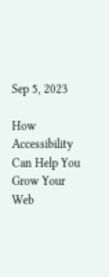Sep 5, 2023

How Accessibility Can Help You Grow Your Web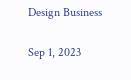Design Business

Sep 1, 2023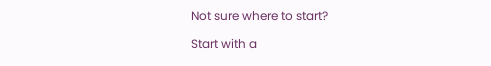Not sure where to start?

Start with a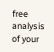free analysis of your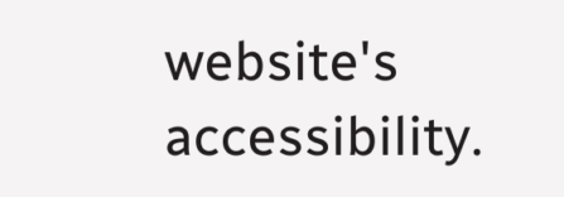website's accessibility.